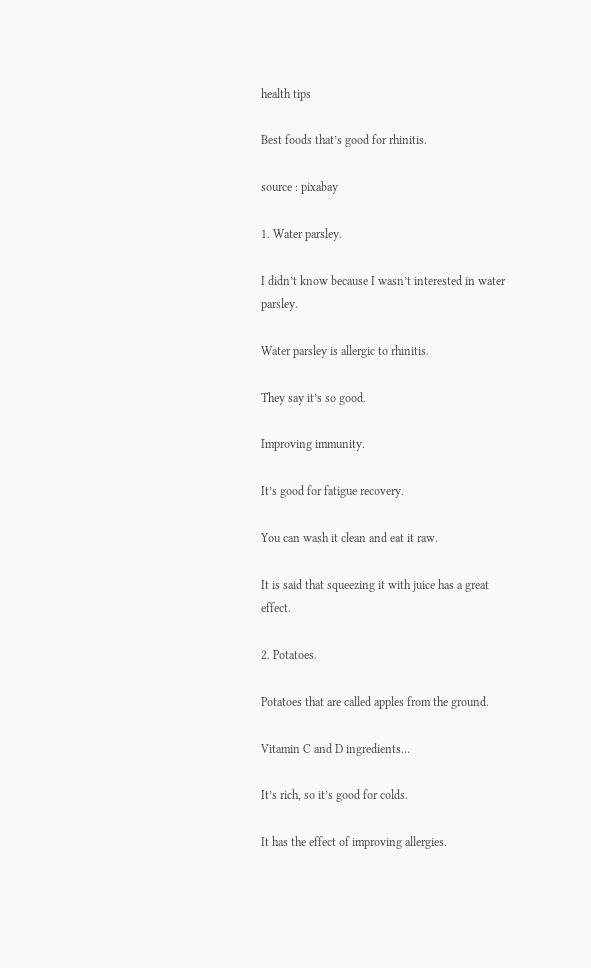health tips

Best foods that’s good for rhinitis.

source : pixabay

1. Water parsley.

I didn’t know because I wasn’t interested in water parsley.

Water parsley is allergic to rhinitis.

They say it’s so good.

Improving immunity.

It’s good for fatigue recovery.

You can wash it clean and eat it raw.

It is said that squeezing it with juice has a great effect.

2. Potatoes.

Potatoes that are called apples from the ground.

Vitamin C and D ingredients…

It’s rich, so it’s good for colds.

It has the effect of improving allergies.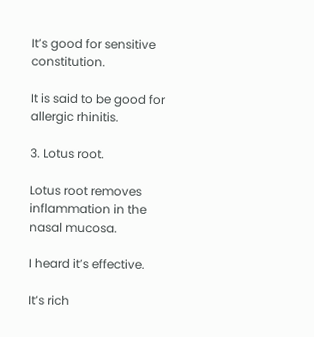It’s good for sensitive constitution.

It is said to be good for allergic rhinitis.

3. Lotus root.

Lotus root removes inflammation in the nasal mucosa.

I heard it’s effective.

It’s rich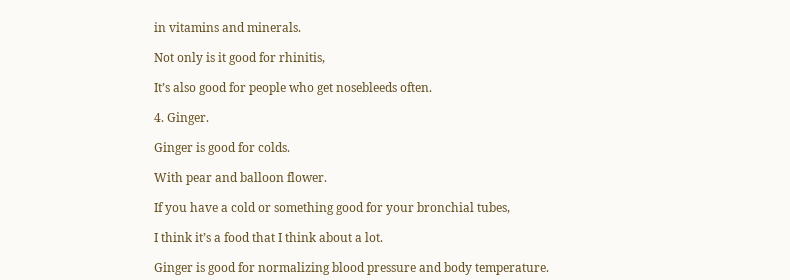in vitamins and minerals.

Not only is it good for rhinitis,

It’s also good for people who get nosebleeds often.

4. Ginger.

Ginger is good for colds.

With pear and balloon flower.

If you have a cold or something good for your bronchial tubes,

I think it’s a food that I think about a lot.

Ginger is good for normalizing blood pressure and body temperature.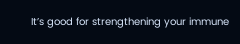It’s good for strengthening your immune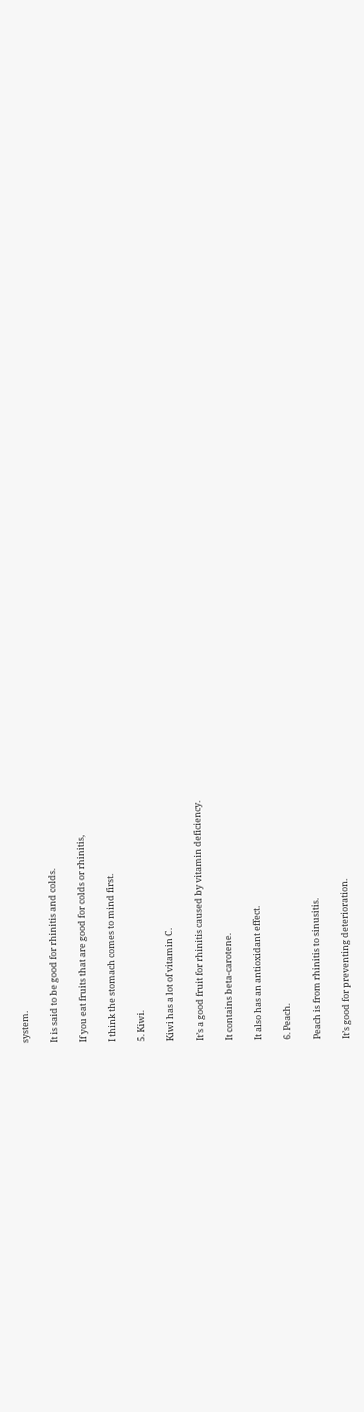system.

It is said to be good for rhinitis and colds.

If you eat fruits that are good for colds or rhinitis,

I think the stomach comes to mind first.

5. Kiwi.

Kiwi has a lot of vitamin C.

It’s a good fruit for rhinitis caused by vitamin deficiency.

It contains beta-carotene.

It also has an antioxidant effect.

6. Peach.

Peach is from rhinitis to sinusitis.

It’s good for preventing deterioration.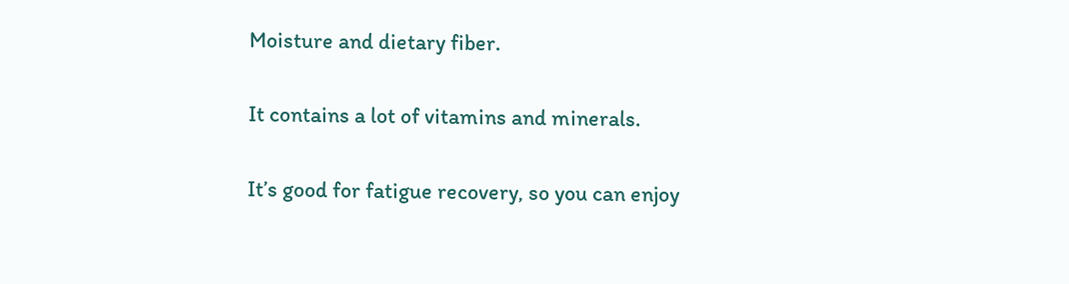Moisture and dietary fiber.

It contains a lot of vitamins and minerals.

It’s good for fatigue recovery, so you can enjoy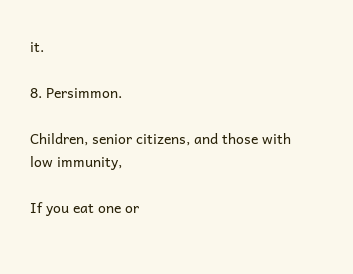it.

8. Persimmon.

Children, senior citizens, and those with low immunity,

If you eat one or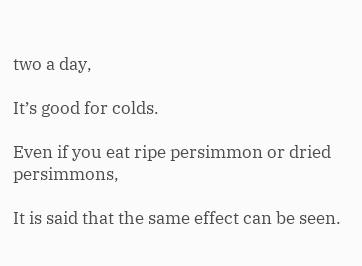two a day,

It’s good for colds.

Even if you eat ripe persimmon or dried persimmons,

It is said that the same effect can be seen.